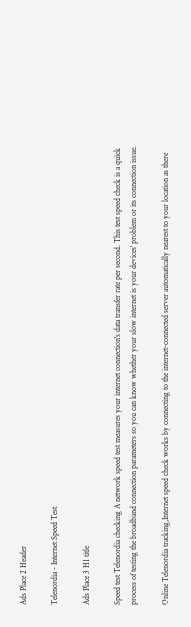Ads Place 2 Header

Telenordia - Internet Speed Test

Ads Place 3 H1 title

Speed test Telenordia checking A network speed test measures your internet connection's data transfer rate per second. This test speed check is a quick process of testing the broadband connection parameters so you can know whether your slow internet is your devices' problem or its connection issue.

Online Telenordia tracking,Internet speed check works by connecting to the internet-connected server automatically nearest to your location as there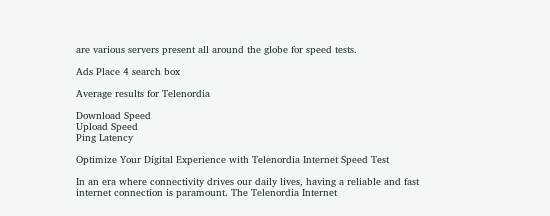are various servers present all around the globe for speed tests.

Ads Place 4 search box

Average results for Telenordia

Download Speed
Upload Speed
Ping Latency

Optimize Your Digital Experience with Telenordia Internet Speed Test

In an era where connectivity drives our daily lives, having a reliable and fast internet connection is paramount. The Telenordia Internet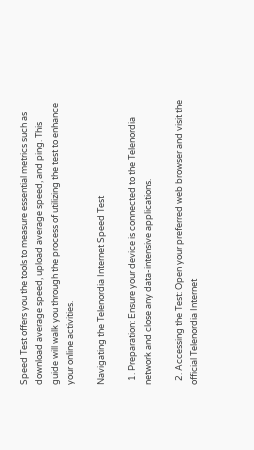Speed Test offers you the tools to measure essential metrics such as download average speed, upload average speed, and ping. This guide will walk you through the process of utilizing the test to enhance your online activities.

Navigating the Telenordia Internet Speed Test

  1. Preparation: Ensure your device is connected to the Telenordia network and close any data-intensive applications.

  2. Accessing the Test: Open your preferred web browser and visit the official Telenordia Internet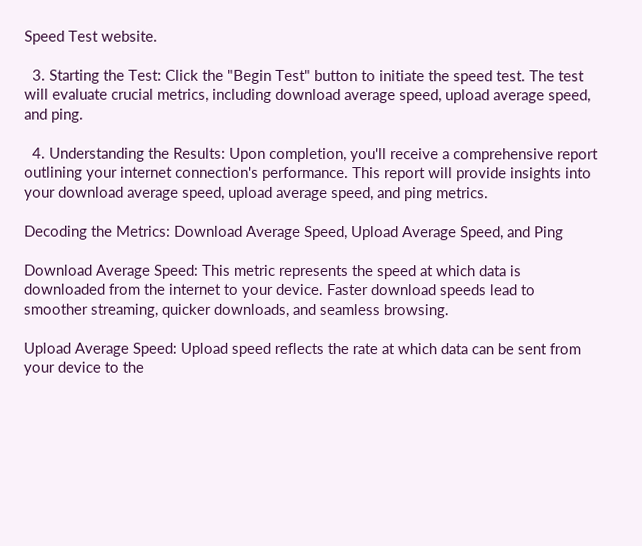Speed Test website.

  3. Starting the Test: Click the "Begin Test" button to initiate the speed test. The test will evaluate crucial metrics, including download average speed, upload average speed, and ping.

  4. Understanding the Results: Upon completion, you'll receive a comprehensive report outlining your internet connection's performance. This report will provide insights into your download average speed, upload average speed, and ping metrics.

Decoding the Metrics: Download Average Speed, Upload Average Speed, and Ping

Download Average Speed: This metric represents the speed at which data is downloaded from the internet to your device. Faster download speeds lead to smoother streaming, quicker downloads, and seamless browsing.

Upload Average Speed: Upload speed reflects the rate at which data can be sent from your device to the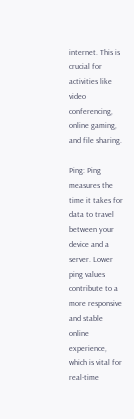internet. This is crucial for activities like video conferencing, online gaming, and file sharing.

Ping: Ping measures the time it takes for data to travel between your device and a server. Lower ping values contribute to a more responsive and stable online experience, which is vital for real-time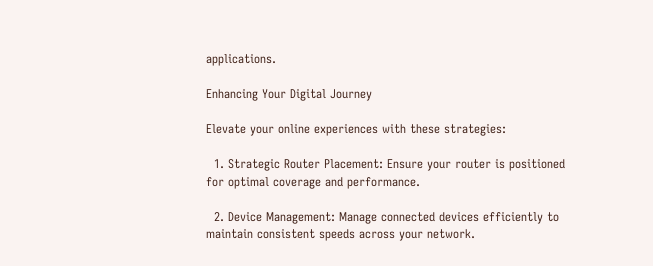applications.

Enhancing Your Digital Journey

Elevate your online experiences with these strategies:

  1. Strategic Router Placement: Ensure your router is positioned for optimal coverage and performance.

  2. Device Management: Manage connected devices efficiently to maintain consistent speeds across your network.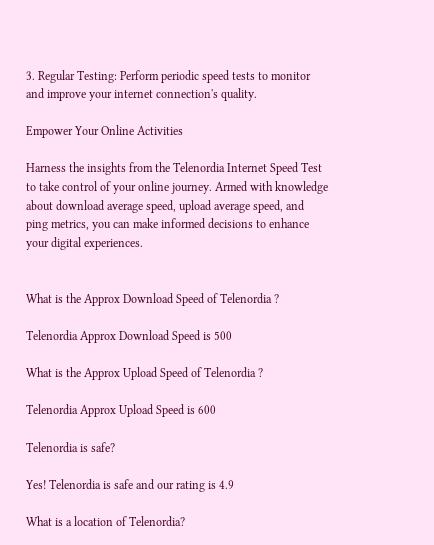3. Regular Testing: Perform periodic speed tests to monitor and improve your internet connection's quality.

Empower Your Online Activities

Harness the insights from the Telenordia Internet Speed Test to take control of your online journey. Armed with knowledge about download average speed, upload average speed, and ping metrics, you can make informed decisions to enhance your digital experiences.


What is the Approx Download Speed of Telenordia ?

Telenordia Approx Download Speed is 500

What is the Approx Upload Speed of Telenordia ?

Telenordia Approx Upload Speed is 600

Telenordia is safe?

Yes! Telenordia is safe and our rating is 4.9

What is a location of Telenordia?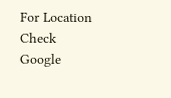For Location Check Google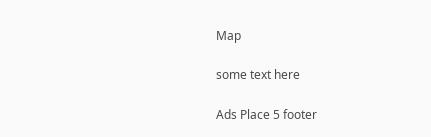Map

some text here

Ads Place 5 footer